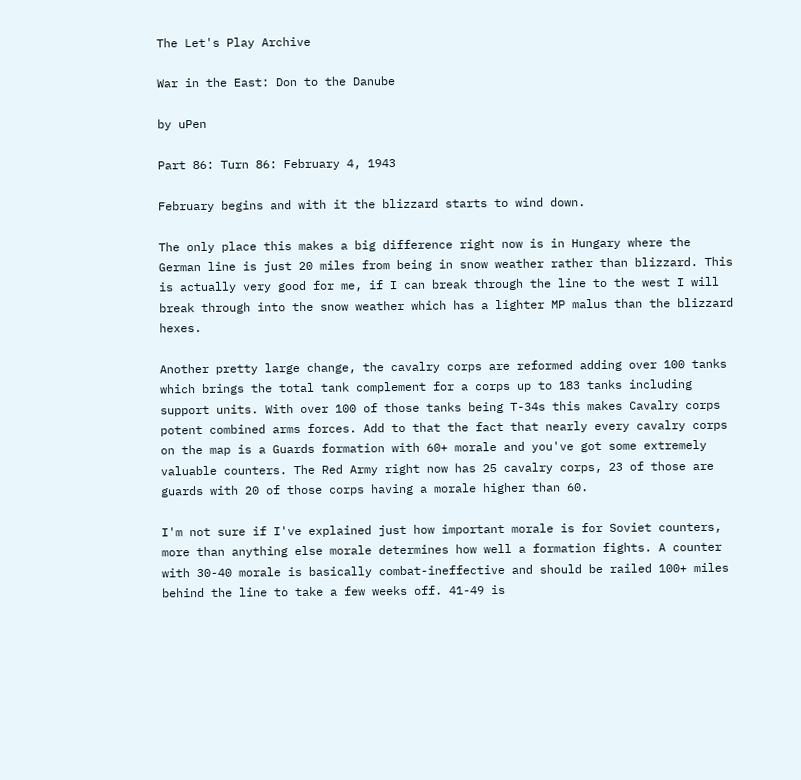The Let's Play Archive

War in the East: Don to the Danube

by uPen

Part 86: Turn 86: February 4, 1943

February begins and with it the blizzard starts to wind down.

The only place this makes a big difference right now is in Hungary where the German line is just 20 miles from being in snow weather rather than blizzard. This is actually very good for me, if I can break through the line to the west I will break through into the snow weather which has a lighter MP malus than the blizzard hexes.

Another pretty large change, the cavalry corps are reformed adding over 100 tanks which brings the total tank complement for a corps up to 183 tanks including support units. With over 100 of those tanks being T-34s this makes Cavalry corps potent combined arms forces. Add to that the fact that nearly every cavalry corps on the map is a Guards formation with 60+ morale and you've got some extremely valuable counters. The Red Army right now has 25 cavalry corps, 23 of those are guards with 20 of those corps having a morale higher than 60.

I'm not sure if I've explained just how important morale is for Soviet counters, more than anything else morale determines how well a formation fights. A counter with 30-40 morale is basically combat-ineffective and should be railed 100+ miles behind the line to take a few weeks off. 41-49 is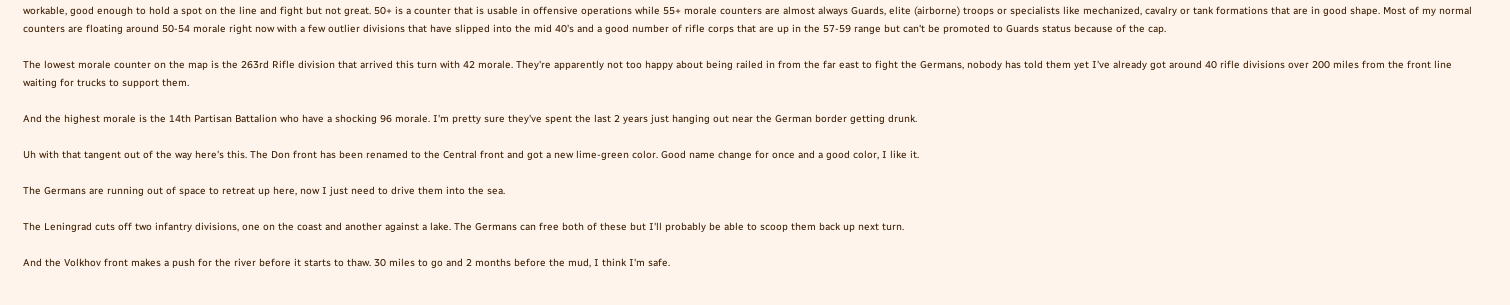workable, good enough to hold a spot on the line and fight but not great. 50+ is a counter that is usable in offensive operations while 55+ morale counters are almost always Guards, elite (airborne) troops or specialists like mechanized, cavalry or tank formations that are in good shape. Most of my normal counters are floating around 50-54 morale right now with a few outlier divisions that have slipped into the mid 40's and a good number of rifle corps that are up in the 57-59 range but can't be promoted to Guards status because of the cap.

The lowest morale counter on the map is the 263rd Rifle division that arrived this turn with 42 morale. They're apparently not too happy about being railed in from the far east to fight the Germans, nobody has told them yet I've already got around 40 rifle divisions over 200 miles from the front line waiting for trucks to support them.

And the highest morale is the 14th Partisan Battalion who have a shocking 96 morale. I'm pretty sure they've spent the last 2 years just hanging out near the German border getting drunk.

Uh with that tangent out of the way here's this. The Don front has been renamed to the Central front and got a new lime-green color. Good name change for once and a good color, I like it.

The Germans are running out of space to retreat up here, now I just need to drive them into the sea.

The Leningrad cuts off two infantry divisions, one on the coast and another against a lake. The Germans can free both of these but I'll probably be able to scoop them back up next turn.

And the Volkhov front makes a push for the river before it starts to thaw. 30 miles to go and 2 months before the mud, I think I'm safe.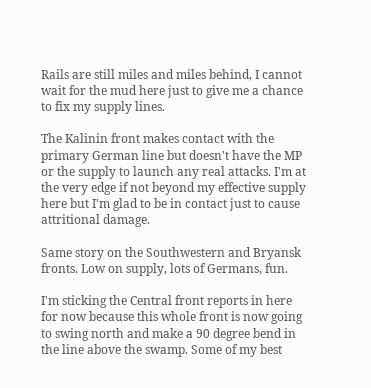Rails are still miles and miles behind, I cannot wait for the mud here just to give me a chance to fix my supply lines.

The Kalinin front makes contact with the primary German line but doesn't have the MP or the supply to launch any real attacks. I'm at the very edge if not beyond my effective supply here but I'm glad to be in contact just to cause attritional damage.

Same story on the Southwestern and Bryansk fronts. Low on supply, lots of Germans, fun.

I'm sticking the Central front reports in here for now because this whole front is now going to swing north and make a 90 degree bend in the line above the swamp. Some of my best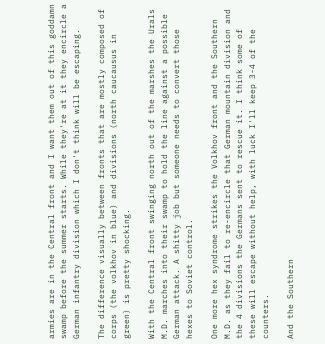armies are in the Central front and I want them out of this goddamn swamp before the summer starts. While they're at it they encircle a German infantry division which I don't think will be escaping.

The difference visually between fronts that are mostly composed of corps (the volkhov in blue) and divisions (north caucausus in green) is pretty shocking.

With the Central front swinging north out of the marshes the Urals M.D. marches into their swamp to hold the line against a possible German attack. A shitty job but someone needs to convert those hexes to Soviet control.

One more hex syndrome strikes the Volkhov front and the Southern M.D. as they fail to re-encircle that German mountain division and the 4 divisions the Germans sent to rescue it. I think some of these will escape without help, with luck I'll keep 3-4 of the counters.

And the Southern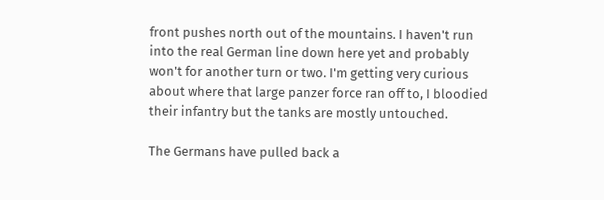front pushes north out of the mountains. I haven't run into the real German line down here yet and probably won't for another turn or two. I'm getting very curious about where that large panzer force ran off to, I bloodied their infantry but the tanks are mostly untouched.

The Germans have pulled back a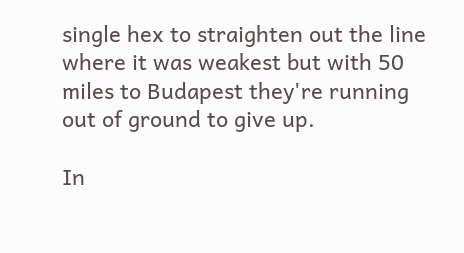single hex to straighten out the line where it was weakest but with 50 miles to Budapest they're running out of ground to give up.

In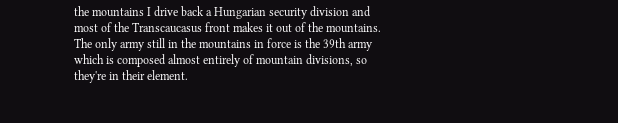the mountains I drive back a Hungarian security division and most of the Transcaucasus front makes it out of the mountains. The only army still in the mountains in force is the 39th army which is composed almost entirely of mountain divisions, so they're in their element.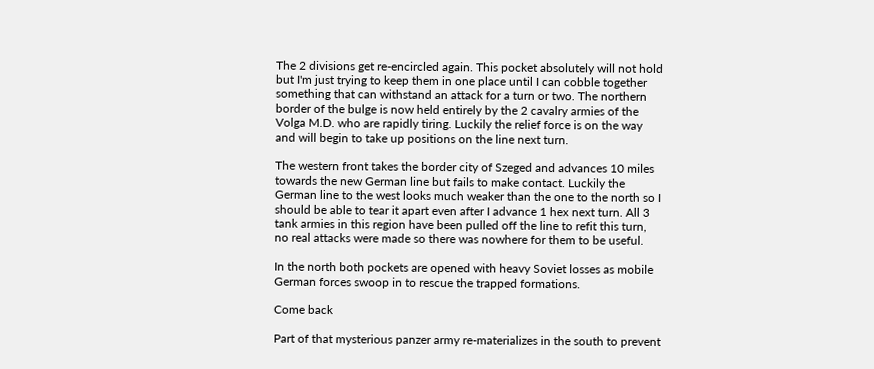The 2 divisions get re-encircled again. This pocket absolutely will not hold but I'm just trying to keep them in one place until I can cobble together something that can withstand an attack for a turn or two. The northern border of the bulge is now held entirely by the 2 cavalry armies of the Volga M.D. who are rapidly tiring. Luckily the relief force is on the way and will begin to take up positions on the line next turn.

The western front takes the border city of Szeged and advances 10 miles towards the new German line but fails to make contact. Luckily the German line to the west looks much weaker than the one to the north so I should be able to tear it apart even after I advance 1 hex next turn. All 3 tank armies in this region have been pulled off the line to refit this turn, no real attacks were made so there was nowhere for them to be useful.

In the north both pockets are opened with heavy Soviet losses as mobile German forces swoop in to rescue the trapped formations.

Come back

Part of that mysterious panzer army re-materializes in the south to prevent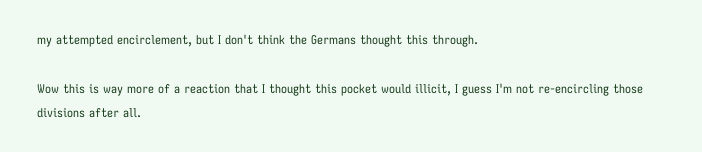my attempted encirclement, but I don't think the Germans thought this through.

Wow this is way more of a reaction that I thought this pocket would illicit, I guess I'm not re-encircling those divisions after all.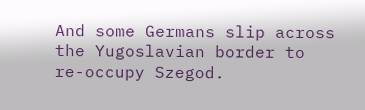And some Germans slip across the Yugoslavian border to re-occupy Szegod.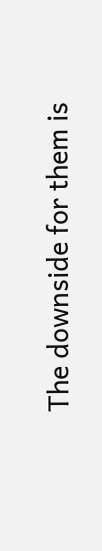The downside for them is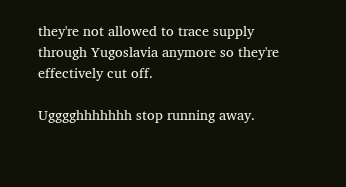they're not allowed to trace supply through Yugoslavia anymore so they're effectively cut off.

Ugggghhhhhhh stop running away.